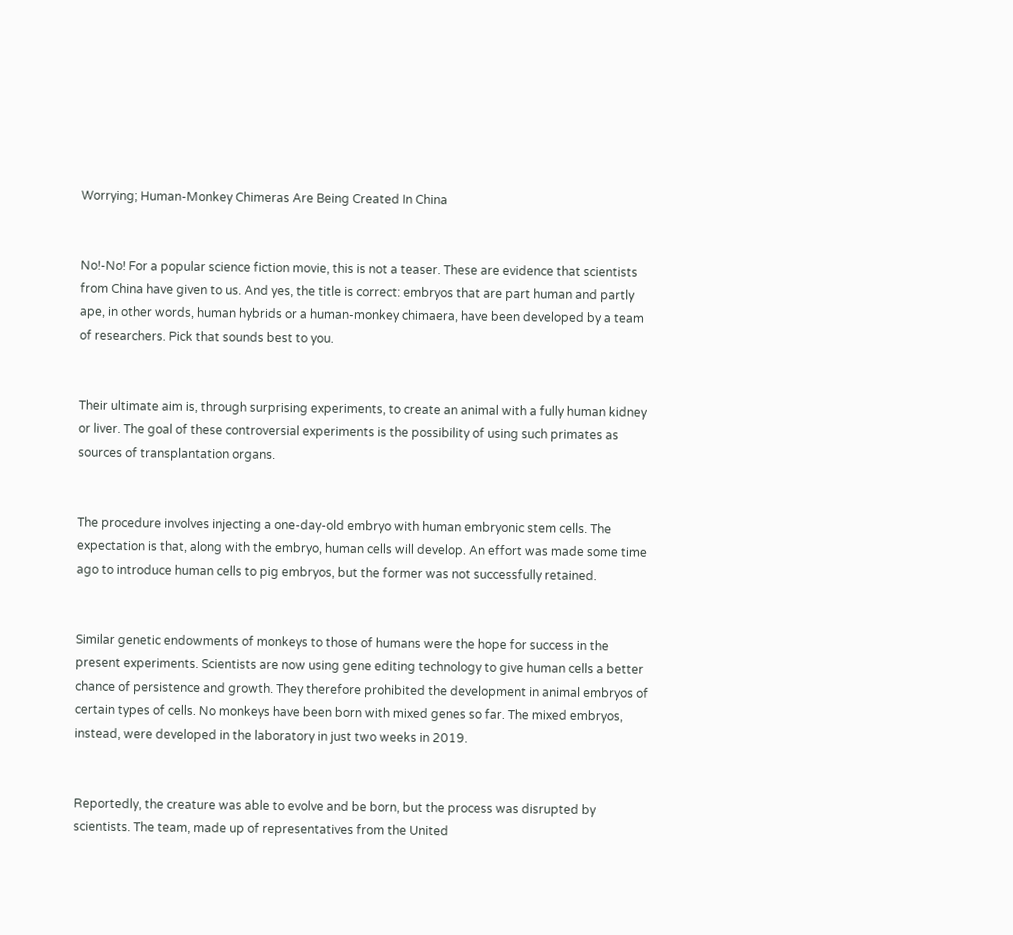Worrying; Human-Monkey Chimeras Are Being Created In China


No!-No! For a popular science fiction movie, this is not a teaser. These are evidence that scientists from China have given to us. And yes, the title is correct: embryos that are part human and partly ape, in other words, human hybrids or a human-monkey chimaera, have been developed by a team of researchers. Pick that sounds best to you.


Their ultimate aim is, through surprising experiments, to create an animal with a fully human kidney or liver. The goal of these controversial experiments is the possibility of using such primates as sources of transplantation organs.


The procedure involves injecting a one-day-old embryo with human embryonic stem cells. The expectation is that, along with the embryo, human cells will develop. An effort was made some time ago to introduce human cells to pig embryos, but the former was not successfully retained.


Similar genetic endowments of monkeys to those of humans were the hope for success in the present experiments. Scientists are now using gene editing technology to give human cells a better chance of persistence and growth. They therefore prohibited the development in animal embryos of certain types of cells. No monkeys have been born with mixed genes so far. The mixed embryos, instead, were developed in the laboratory in just two weeks in 2019.


Reportedly, the creature was able to evolve and be born, but the process was disrupted by scientists. The team, made up of representatives from the United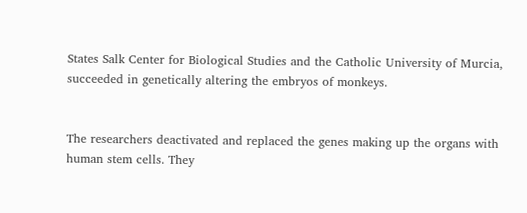States Salk Center for Biological Studies and the Catholic University of Murcia, succeeded in genetically altering the embryos of monkeys.


The researchers deactivated and replaced the genes making up the organs with human stem cells. They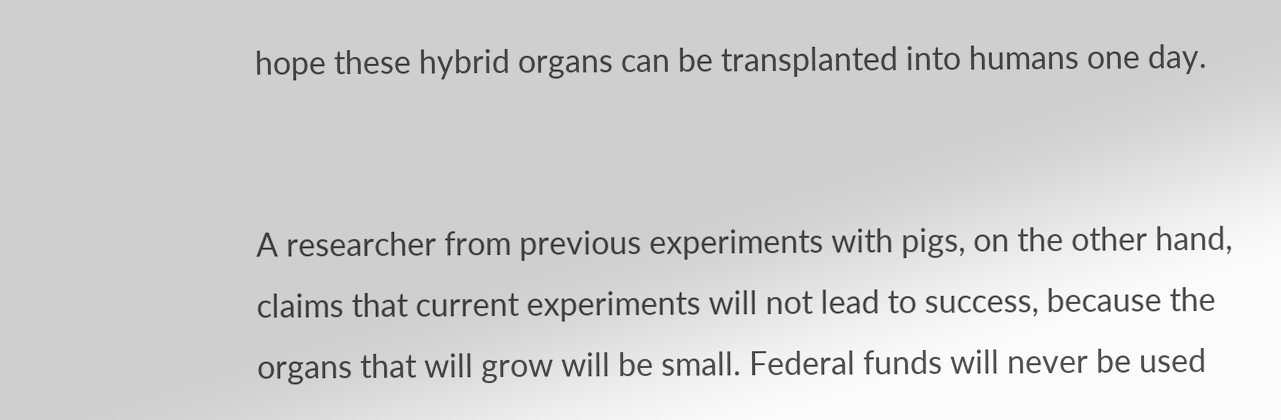hope these hybrid organs can be transplanted into humans one day.


A researcher from previous experiments with pigs, on the other hand, claims that current experiments will not lead to success, because the organs that will grow will be small. Federal funds will never be used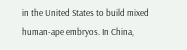in the United States to build mixed human-ape embryos. In China,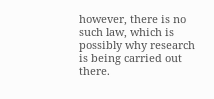however, there is no such law, which is possibly why research is being carried out there.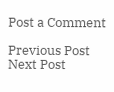Post a Comment

Previous Post Next Post